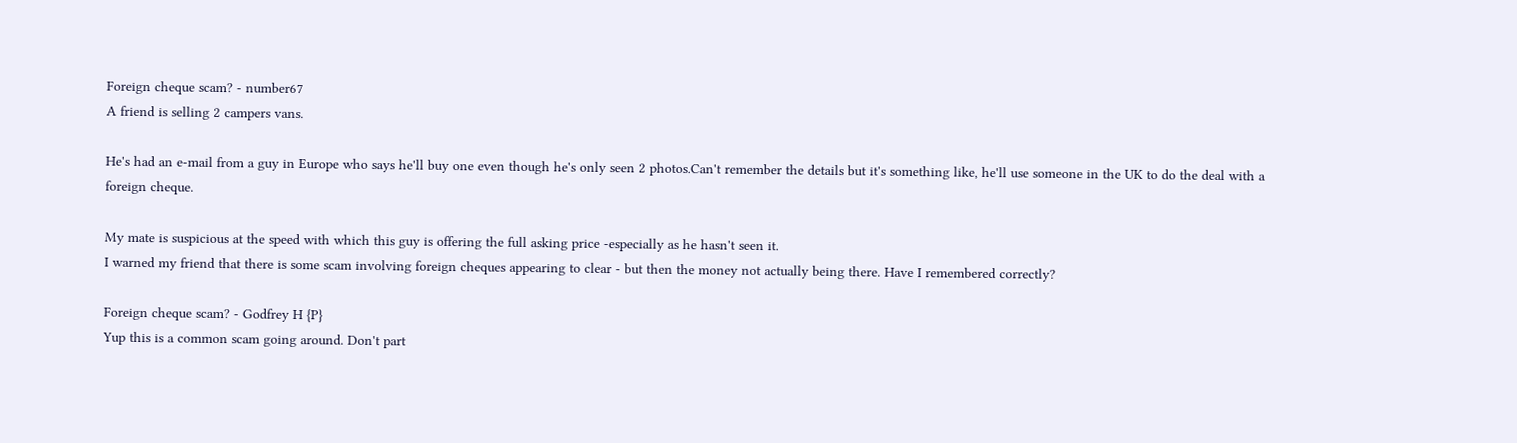Foreign cheque scam? - number67
A friend is selling 2 campers vans.

He's had an e-mail from a guy in Europe who says he'll buy one even though he's only seen 2 photos.Can't remember the details but it's something like, he'll use someone in the UK to do the deal with a foreign cheque.

My mate is suspicious at the speed with which this guy is offering the full asking price -especially as he hasn't seen it.
I warned my friend that there is some scam involving foreign cheques appearing to clear - but then the money not actually being there. Have I remembered correctly?

Foreign cheque scam? - Godfrey H {P}
Yup this is a common scam going around. Don't part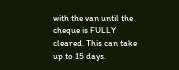with the van until the cheque is FULLY cleared. This can take up to 15 days.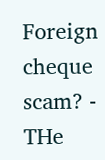Foreign cheque scam? - THe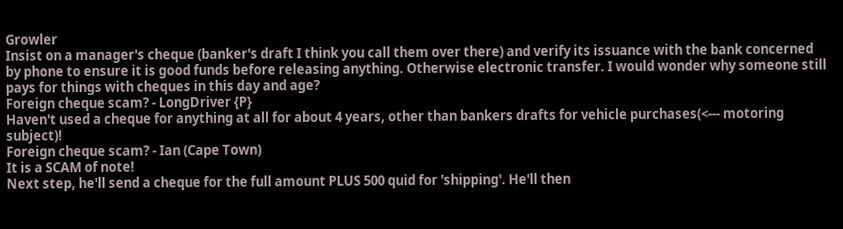Growler
Insist on a manager's cheque (banker's draft I think you call them over there) and verify its issuance with the bank concerned by phone to ensure it is good funds before releasing anything. Otherwise electronic transfer. I would wonder why someone still pays for things with cheques in this day and age?
Foreign cheque scam? - LongDriver {P}
Haven't used a cheque for anything at all for about 4 years, other than bankers drafts for vehicle purchases(<--- motoring subject)!
Foreign cheque scam? - Ian (Cape Town)
It is a SCAM of note!
Next step, he'll send a cheque for the full amount PLUS 500 quid for 'shipping'. He'll then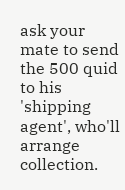ask your mate to send the 500 quid to his 'shipping agent', who'll arrange collection.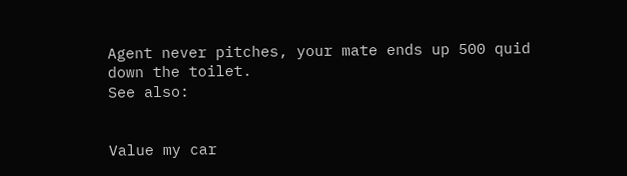Agent never pitches, your mate ends up 500 quid down the toilet.
See also:


Value my car